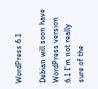WordPress 6.1

Debian will soon have WordPress version 6.1 I’m not really sure of the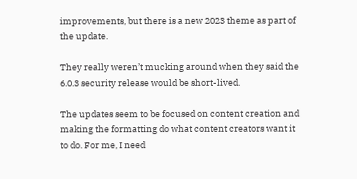improvements, but there is a new 2023 theme as part of the update.

They really weren’t mucking around when they said the 6.0.3 security release would be short-lived.

The updates seem to be focused on content creation and making the formatting do what content creators want it to do. For me, I need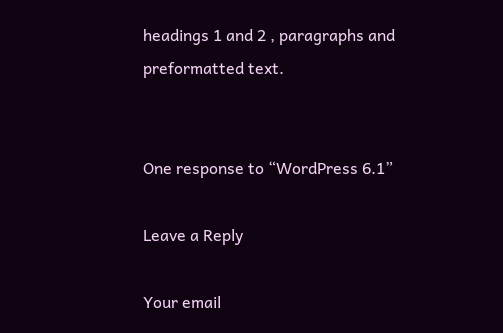headings 1 and 2 , paragraphs and preformatted text.


One response to “WordPress 6.1”

Leave a Reply

Your email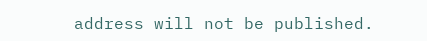address will not be published.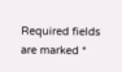Required fields are marked *